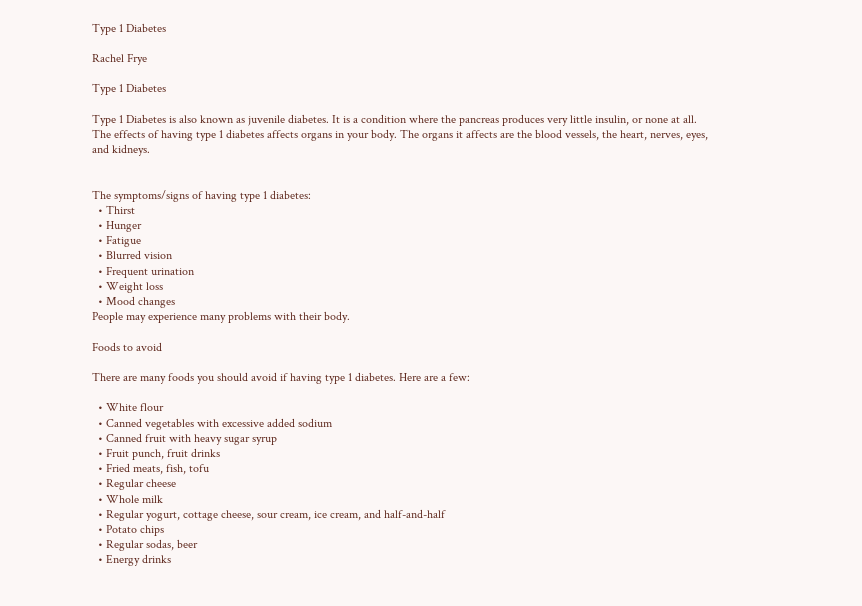Type 1 Diabetes

Rachel Frye

Type 1 Diabetes

Type 1 Diabetes is also known as juvenile diabetes. It is a condition where the pancreas produces very little insulin, or none at all. The effects of having type 1 diabetes affects organs in your body. The organs it affects are the blood vessels, the heart, nerves, eyes, and kidneys.


The symptoms/signs of having type 1 diabetes:
  • Thirst
  • Hunger
  • Fatigue
  • Blurred vision
  • Frequent urination
  • Weight loss
  • Mood changes
People may experience many problems with their body.

Foods to avoid

There are many foods you should avoid if having type 1 diabetes. Here are a few:

  • White flour
  • Canned vegetables with excessive added sodium
  • Canned fruit with heavy sugar syrup
  • Fruit punch, fruit drinks
  • Fried meats, fish, tofu
  • Regular cheese
  • Whole milk
  • Regular yogurt, cottage cheese, sour cream, ice cream, and half-and-half
  • Potato chips
  • Regular sodas, beer
  • Energy drinks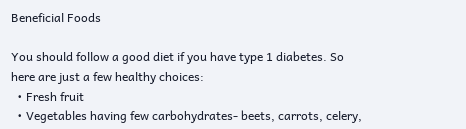Beneficial Foods

You should follow a good diet if you have type 1 diabetes. So here are just a few healthy choices:
  • Fresh fruit
  • Vegetables having few carbohydrates- beets, carrots, celery,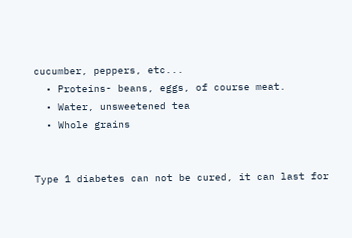cucumber, peppers, etc...
  • Proteins- beans, eggs, of course meat.
  • Water, unsweetened tea
  • Whole grains


Type 1 diabetes can not be cured, it can last for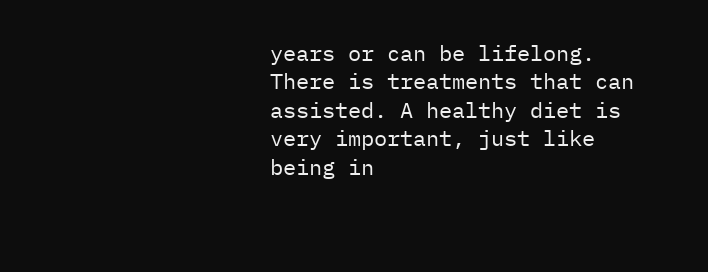years or can be lifelong. There is treatments that can assisted. A healthy diet is very important, just like being in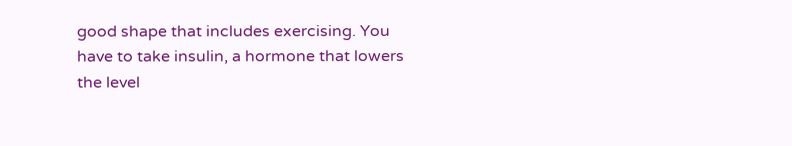good shape that includes exercising. You have to take insulin, a hormone that lowers the level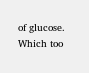of glucose. Which too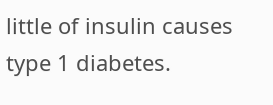little of insulin causes type 1 diabetes.